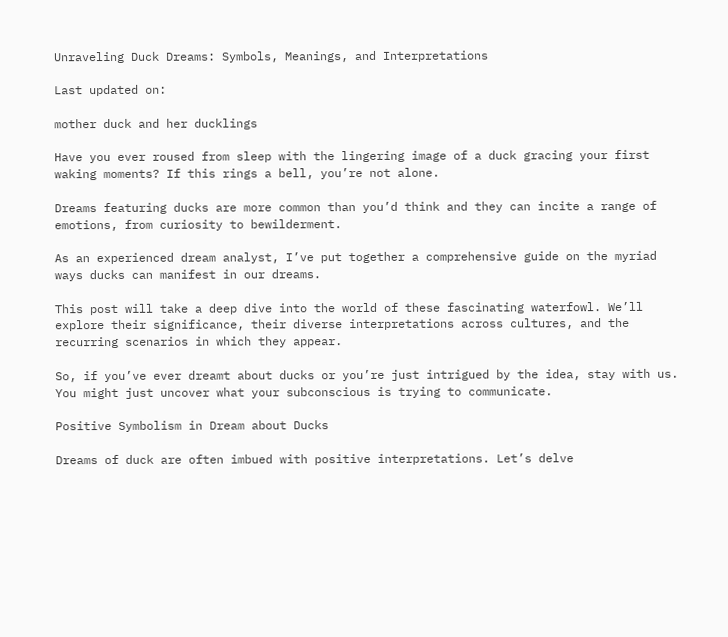Unraveling Duck Dreams: Symbols, Meanings, and Interpretations

Last updated on:

mother duck and her ducklings

Have you ever roused from sleep with the lingering image of a duck gracing your first waking moments? If this rings a bell, you’re not alone.

Dreams featuring ducks are more common than you’d think and they can incite a range of emotions, from curiosity to bewilderment.

As an experienced dream analyst, I’ve put together a comprehensive guide on the myriad ways ducks can manifest in our dreams.

This post will take a deep dive into the world of these fascinating waterfowl. We’ll explore their significance, their diverse interpretations across cultures, and the recurring scenarios in which they appear.

So, if you’ve ever dreamt about ducks or you’re just intrigued by the idea, stay with us. You might just uncover what your subconscious is trying to communicate.

Positive Symbolism in Dream about Ducks

Dreams of duck are often imbued with positive interpretations. Let’s delve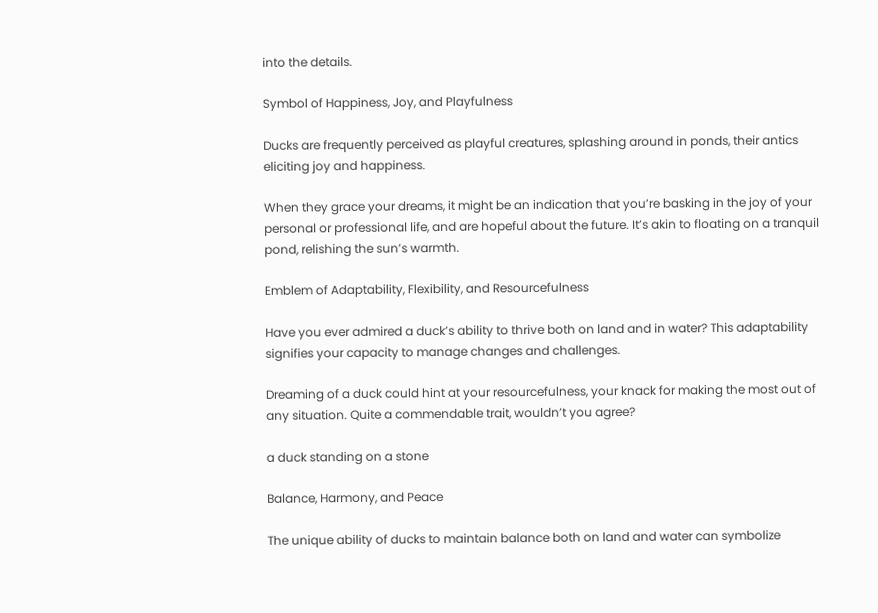into the details.

Symbol of Happiness, Joy, and Playfulness

Ducks are frequently perceived as playful creatures, splashing around in ponds, their antics eliciting joy and happiness.

When they grace your dreams, it might be an indication that you’re basking in the joy of your personal or professional life, and are hopeful about the future. It’s akin to floating on a tranquil pond, relishing the sun’s warmth.

Emblem of Adaptability, Flexibility, and Resourcefulness

Have you ever admired a duck’s ability to thrive both on land and in water? This adaptability signifies your capacity to manage changes and challenges.

Dreaming of a duck could hint at your resourcefulness, your knack for making the most out of any situation. Quite a commendable trait, wouldn’t you agree?

a duck standing on a stone

Balance, Harmony, and Peace

The unique ability of ducks to maintain balance both on land and water can symbolize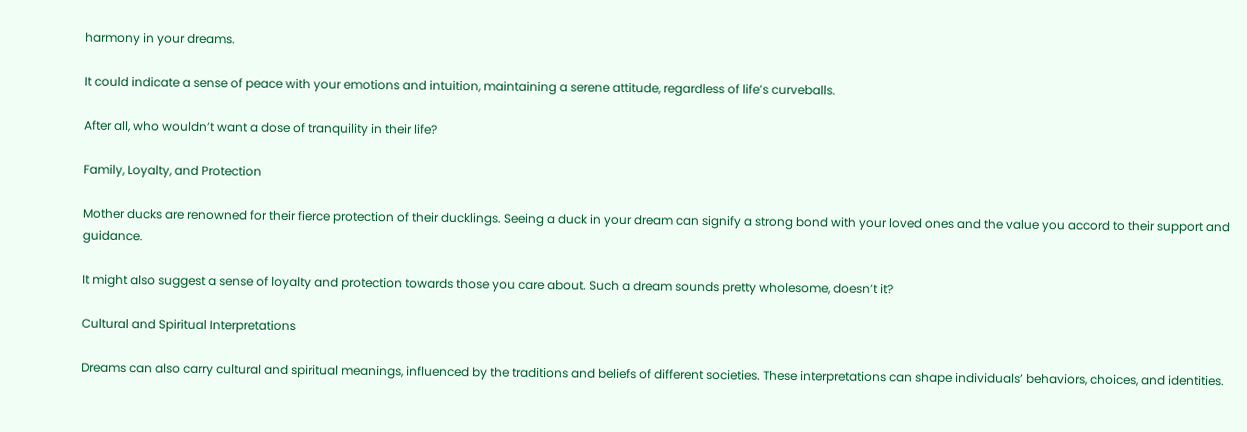harmony in your dreams.

It could indicate a sense of peace with your emotions and intuition, maintaining a serene attitude, regardless of life’s curveballs.

After all, who wouldn’t want a dose of tranquility in their life?

Family, Loyalty, and Protection

Mother ducks are renowned for their fierce protection of their ducklings. Seeing a duck in your dream can signify a strong bond with your loved ones and the value you accord to their support and guidance.

It might also suggest a sense of loyalty and protection towards those you care about. Such a dream sounds pretty wholesome, doesn’t it?

Cultural and Spiritual Interpretations

Dreams can also carry cultural and spiritual meanings, influenced by the traditions and beliefs of different societies. These interpretations can shape individuals’ behaviors, choices, and identities.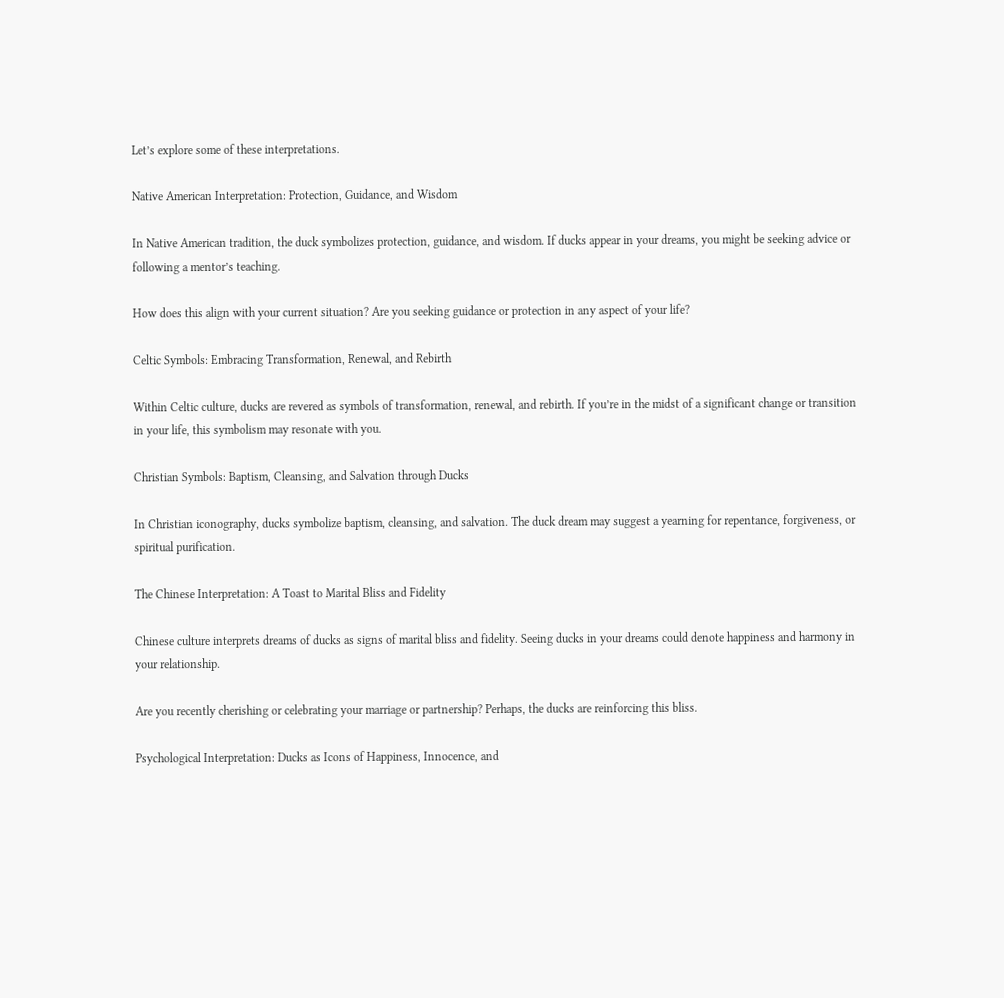Let’s explore some of these interpretations.

Native American Interpretation: Protection, Guidance, and Wisdom

In Native American tradition, the duck symbolizes protection, guidance, and wisdom. If ducks appear in your dreams, you might be seeking advice or following a mentor’s teaching.

How does this align with your current situation? Are you seeking guidance or protection in any aspect of your life?

Celtic Symbols: Embracing Transformation, Renewal, and Rebirth

Within Celtic culture, ducks are revered as symbols of transformation, renewal, and rebirth. If you’re in the midst of a significant change or transition in your life, this symbolism may resonate with you.

Christian Symbols: Baptism, Cleansing, and Salvation through Ducks

In Christian iconography, ducks symbolize baptism, cleansing, and salvation. The duck dream may suggest a yearning for repentance, forgiveness, or spiritual purification.

The Chinese Interpretation: A Toast to Marital Bliss and Fidelity

Chinese culture interprets dreams of ducks as signs of marital bliss and fidelity. Seeing ducks in your dreams could denote happiness and harmony in your relationship.

Are you recently cherishing or celebrating your marriage or partnership? Perhaps, the ducks are reinforcing this bliss.

Psychological Interpretation: Ducks as Icons of Happiness, Innocence, and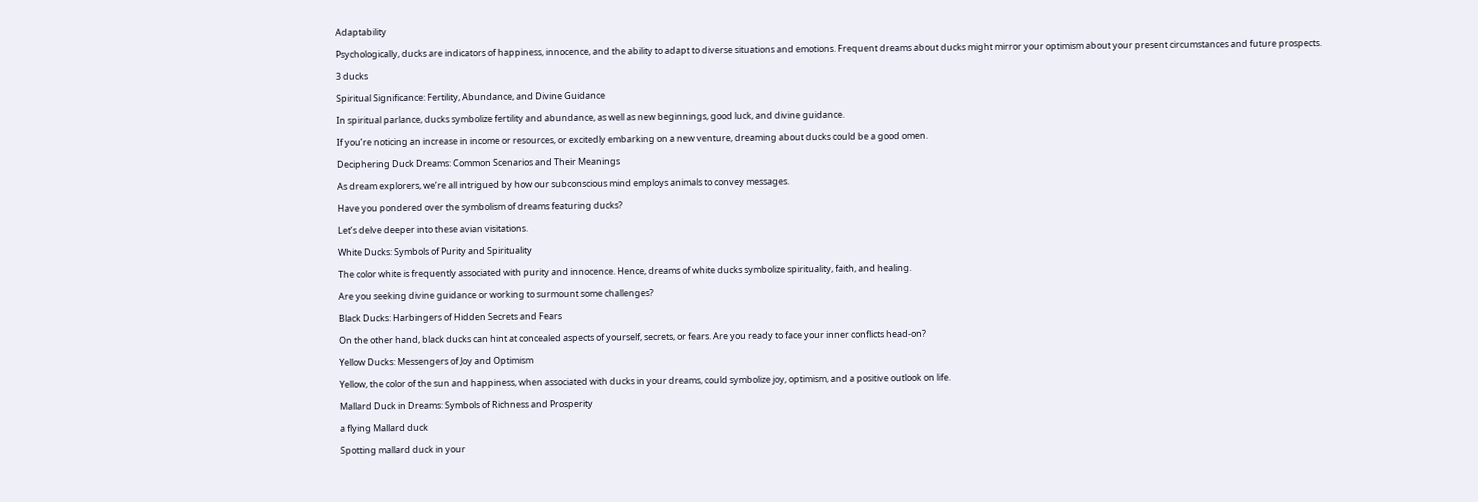Adaptability

Psychologically, ducks are indicators of happiness, innocence, and the ability to adapt to diverse situations and emotions. Frequent dreams about ducks might mirror your optimism about your present circumstances and future prospects.

3 ducks

Spiritual Significance: Fertility, Abundance, and Divine Guidance

In spiritual parlance, ducks symbolize fertility and abundance, as well as new beginnings, good luck, and divine guidance.

If you’re noticing an increase in income or resources, or excitedly embarking on a new venture, dreaming about ducks could be a good omen.

Deciphering Duck Dreams: Common Scenarios and Their Meanings

As dream explorers, we’re all intrigued by how our subconscious mind employs animals to convey messages.

Have you pondered over the symbolism of dreams featuring ducks?

Let’s delve deeper into these avian visitations.

White Ducks: Symbols of Purity and Spirituality

The color white is frequently associated with purity and innocence. Hence, dreams of white ducks symbolize spirituality, faith, and healing.

Are you seeking divine guidance or working to surmount some challenges?

Black Ducks: Harbingers of Hidden Secrets and Fears

On the other hand, black ducks can hint at concealed aspects of yourself, secrets, or fears. Are you ready to face your inner conflicts head-on?

Yellow Ducks: Messengers of Joy and Optimism

Yellow, the color of the sun and happiness, when associated with ducks in your dreams, could symbolize joy, optimism, and a positive outlook on life.

Mallard Duck in Dreams: Symbols of Richness and Prosperity

a flying Mallard duck

Spotting mallard duck in your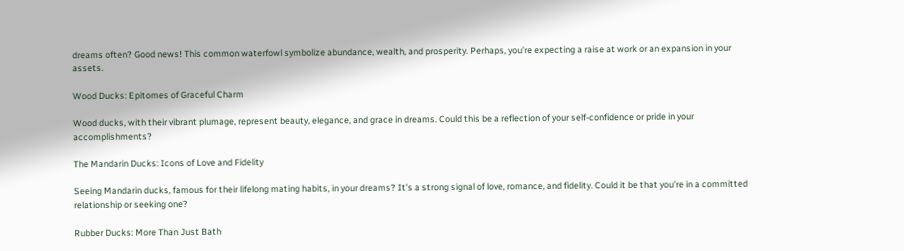dreams often? Good news! This common waterfowl symbolize abundance, wealth, and prosperity. Perhaps, you’re expecting a raise at work or an expansion in your assets.

Wood Ducks: Epitomes of Graceful Charm

Wood ducks, with their vibrant plumage, represent beauty, elegance, and grace in dreams. Could this be a reflection of your self-confidence or pride in your accomplishments?

The Mandarin Ducks: Icons of Love and Fidelity

Seeing Mandarin ducks, famous for their lifelong mating habits, in your dreams? It’s a strong signal of love, romance, and fidelity. Could it be that you’re in a committed relationship or seeking one?

Rubber Ducks: More Than Just Bath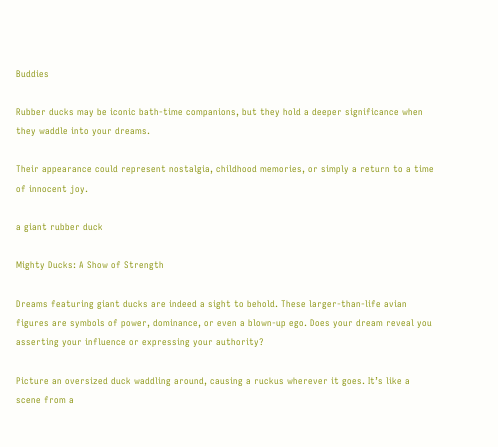Buddies

Rubber ducks may be iconic bath-time companions, but they hold a deeper significance when they waddle into your dreams.

Their appearance could represent nostalgia, childhood memories, or simply a return to a time of innocent joy.

a giant rubber duck

Mighty Ducks: A Show of Strength

Dreams featuring giant ducks are indeed a sight to behold. These larger-than-life avian figures are symbols of power, dominance, or even a blown-up ego. Does your dream reveal you asserting your influence or expressing your authority?

Picture an oversized duck waddling around, causing a ruckus wherever it goes. It’s like a scene from a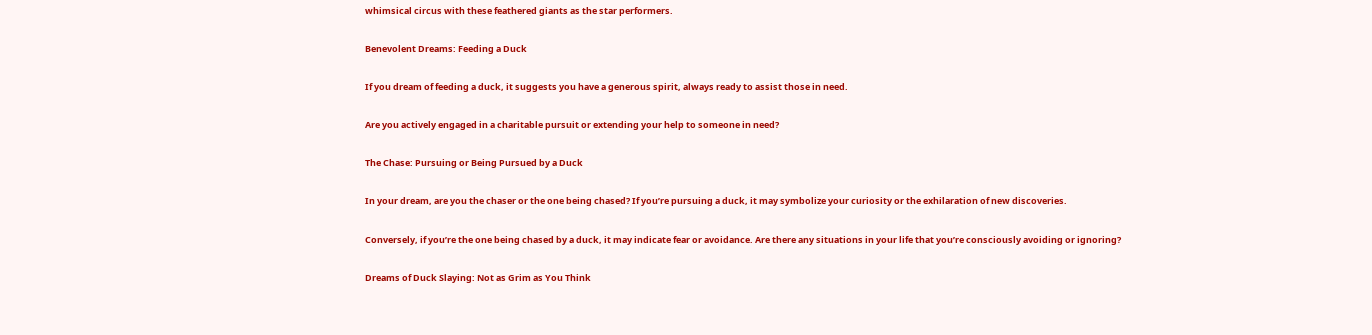whimsical circus with these feathered giants as the star performers.

Benevolent Dreams: Feeding a Duck

If you dream of feeding a duck, it suggests you have a generous spirit, always ready to assist those in need.

Are you actively engaged in a charitable pursuit or extending your help to someone in need?

The Chase: Pursuing or Being Pursued by a Duck

In your dream, are you the chaser or the one being chased? If you’re pursuing a duck, it may symbolize your curiosity or the exhilaration of new discoveries.

Conversely, if you’re the one being chased by a duck, it may indicate fear or avoidance. Are there any situations in your life that you’re consciously avoiding or ignoring?

Dreams of Duck Slaying: Not as Grim as You Think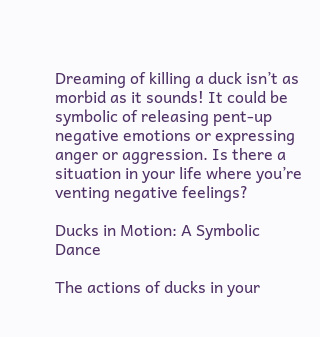Dreaming of killing a duck isn’t as morbid as it sounds! It could be symbolic of releasing pent-up negative emotions or expressing anger or aggression. Is there a situation in your life where you’re venting negative feelings?

Ducks in Motion: A Symbolic Dance

The actions of ducks in your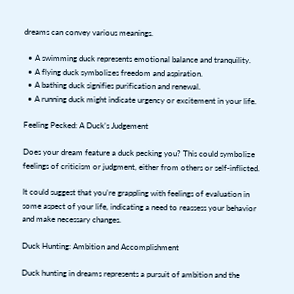dreams can convey various meanings.

  • A swimming duck represents emotional balance and tranquility.
  • A flying duck symbolizes freedom and aspiration.
  • A bathing duck signifies purification and renewal.
  • A running duck might indicate urgency or excitement in your life.

Feeling Pecked: A Duck’s Judgement

Does your dream feature a duck pecking you? This could symbolize feelings of criticism or judgment, either from others or self-inflicted.

It could suggest that you’re grappling with feelings of evaluation in some aspect of your life, indicating a need to reassess your behavior and make necessary changes.

Duck Hunting: Ambition and Accomplishment

Duck hunting in dreams represents a pursuit of ambition and the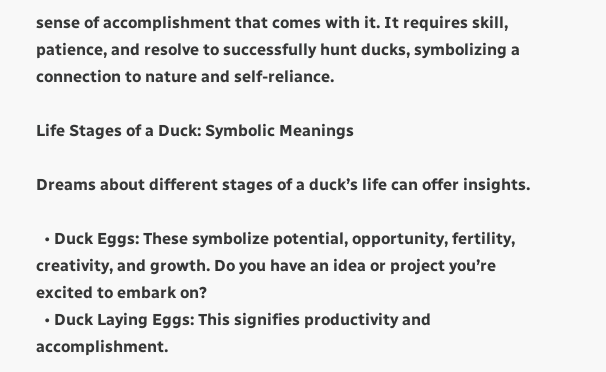sense of accomplishment that comes with it. It requires skill, patience, and resolve to successfully hunt ducks, symbolizing a connection to nature and self-reliance.

Life Stages of a Duck: Symbolic Meanings

Dreams about different stages of a duck’s life can offer insights.

  • Duck Eggs: These symbolize potential, opportunity, fertility, creativity, and growth. Do you have an idea or project you’re excited to embark on?
  • Duck Laying Eggs: This signifies productivity and accomplishment.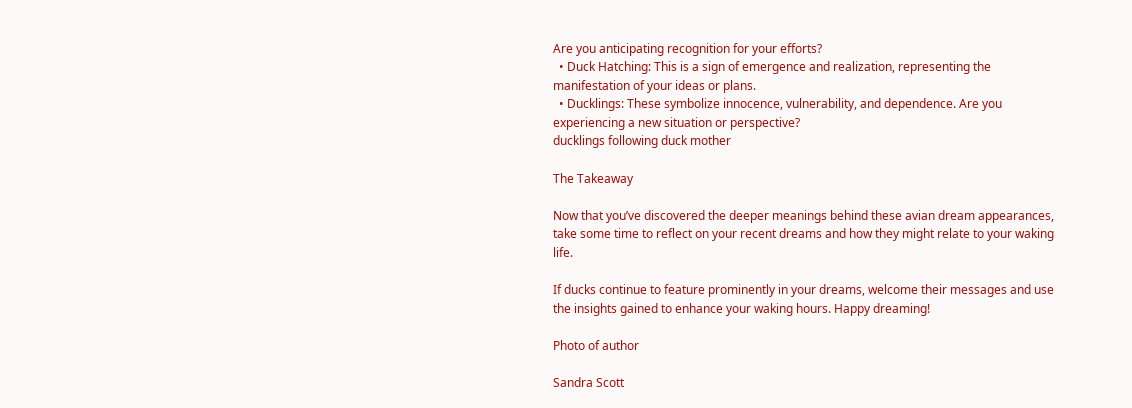Are you anticipating recognition for your efforts?
  • Duck Hatching: This is a sign of emergence and realization, representing the manifestation of your ideas or plans.
  • Ducklings: These symbolize innocence, vulnerability, and dependence. Are you experiencing a new situation or perspective?
ducklings following duck mother

The Takeaway

Now that you’ve discovered the deeper meanings behind these avian dream appearances, take some time to reflect on your recent dreams and how they might relate to your waking life.

If ducks continue to feature prominently in your dreams, welcome their messages and use the insights gained to enhance your waking hours. Happy dreaming!

Photo of author

Sandra Scott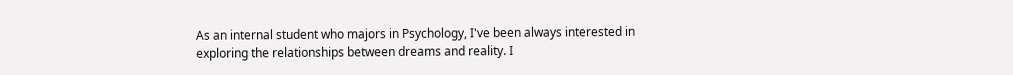As an internal student who majors in Psychology, I've been always interested in exploring the relationships between dreams and reality. I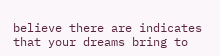believe there are indicates that your dreams bring to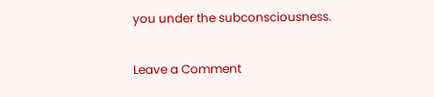you under the subconsciousness.

Leave a Comment